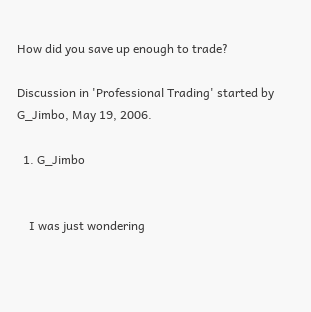How did you save up enough to trade?

Discussion in 'Professional Trading' started by G_Jimbo, May 19, 2006.

  1. G_Jimbo


    I was just wondering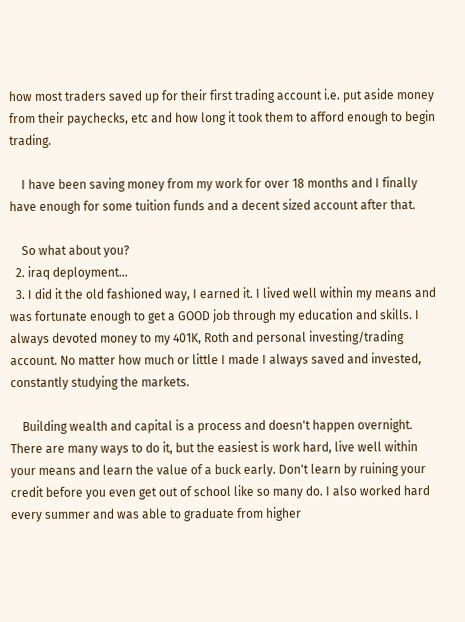how most traders saved up for their first trading account i.e. put aside money from their paychecks, etc and how long it took them to afford enough to begin trading.

    I have been saving money from my work for over 18 months and I finally have enough for some tuition funds and a decent sized account after that.

    So what about you?
  2. iraq deployment...
  3. I did it the old fashioned way, I earned it. I lived well within my means and was fortunate enough to get a GOOD job through my education and skills. I always devoted money to my 401K, Roth and personal investing/trading account. No matter how much or little I made I always saved and invested, constantly studying the markets.

    Building wealth and capital is a process and doesn't happen overnight. There are many ways to do it, but the easiest is work hard, live well within your means and learn the value of a buck early. Don't learn by ruining your credit before you even get out of school like so many do. I also worked hard every summer and was able to graduate from higher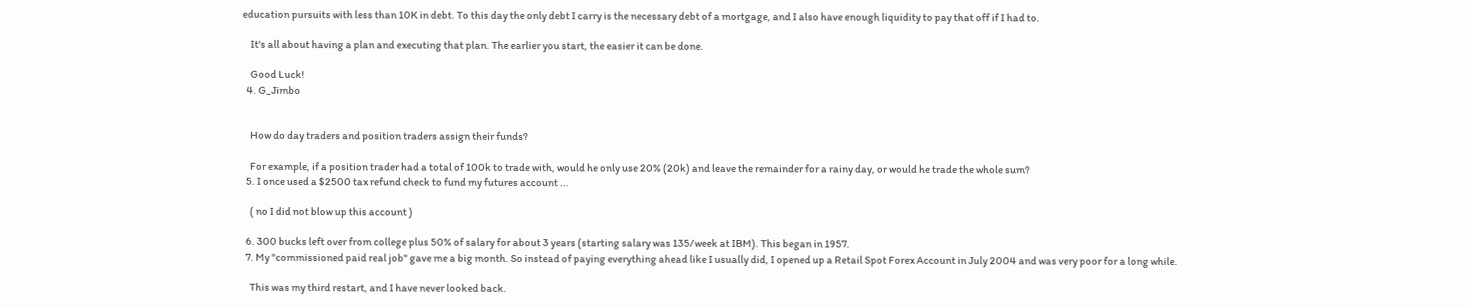education pursuits with less than 10K in debt. To this day the only debt I carry is the necessary debt of a mortgage, and I also have enough liquidity to pay that off if I had to.

    It's all about having a plan and executing that plan. The earlier you start, the easier it can be done.

    Good Luck!
  4. G_Jimbo


    How do day traders and position traders assign their funds?

    For example, if a position trader had a total of 100k to trade with, would he only use 20% (20k) and leave the remainder for a rainy day, or would he trade the whole sum?
  5. I once used a $2500 tax refund check to fund my futures account ...

    ( no I did not blow up this account )

  6. 300 bucks left over from college plus 50% of salary for about 3 years (starting salary was 135/week at IBM). This began in 1957.
  7. My "commissioned paid real job" gave me a big month. So instead of paying everything ahead like I usually did, I opened up a Retail Spot Forex Account in July 2004 and was very poor for a long while.

    This was my third restart, and I have never looked back.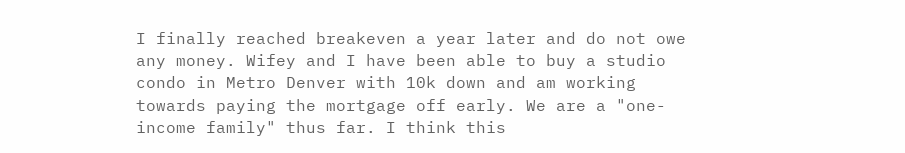I finally reached breakeven a year later and do not owe any money. Wifey and I have been able to buy a studio condo in Metro Denver with 10k down and am working towards paying the mortgage off early. We are a "one-income family" thus far. I think this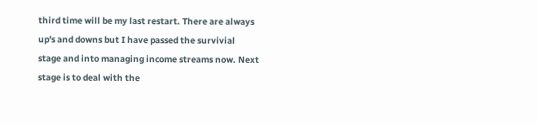third time will be my last restart. There are always up's and downs but I have passed the survivial stage and into managing income streams now. Next stage is to deal with the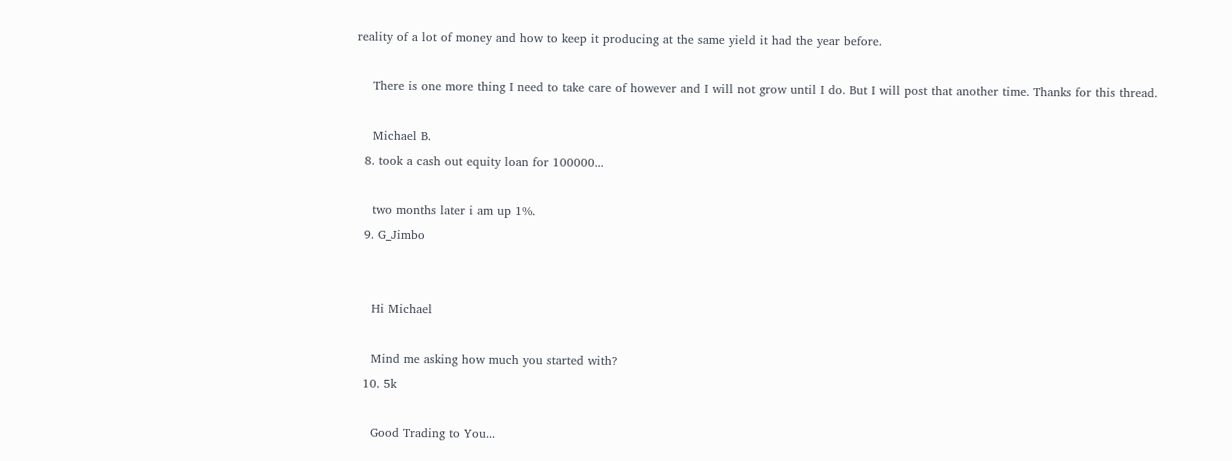reality of a lot of money and how to keep it producing at the same yield it had the year before.

    There is one more thing I need to take care of however and I will not grow until I do. But I will post that another time. Thanks for this thread.

    Michael B.
  8. took a cash out equity loan for 100000...

    two months later i am up 1%.
  9. G_Jimbo


    Hi Michael

    Mind me asking how much you started with?
  10. 5k

    Good Trading to You...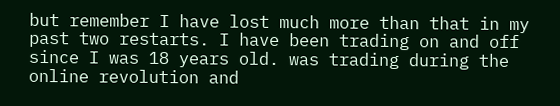but remember I have lost much more than that in my past two restarts. I have been trading on and off since I was 18 years old. was trading during the online revolution and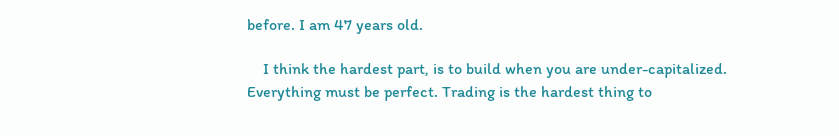before. I am 47 years old.

    I think the hardest part, is to build when you are under-capitalized. Everything must be perfect. Trading is the hardest thing to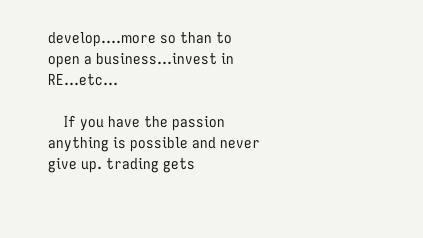develop....more so than to open a business...invest in RE...etc...

    If you have the passion anything is possible and never give up. trading gets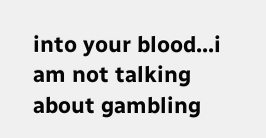into your blood...i am not talking about gambling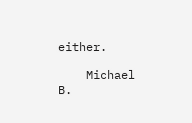either.

    Michael B.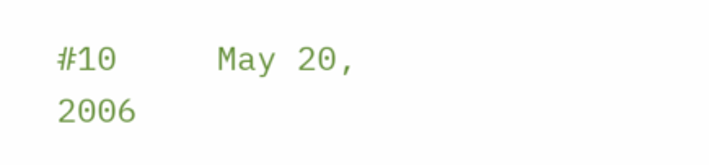#10     May 20, 2006